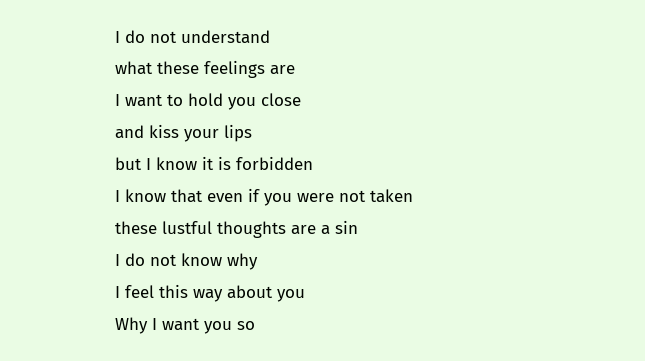I do not understand
what these feelings are
I want to hold you close
and kiss your lips
but I know it is forbidden
I know that even if you were not taken
these lustful thoughts are a sin
I do not know why
I feel this way about you
Why I want you so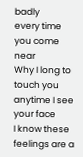badly
every time you come near
Why I long to touch you
anytime I see your face
I know these feelings are a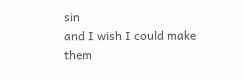sin
and I wish I could make them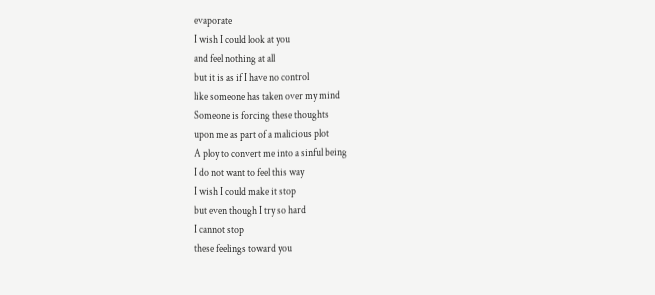evaporate
I wish I could look at you
and feel nothing at all
but it is as if I have no control
like someone has taken over my mind
Someone is forcing these thoughts
upon me as part of a malicious plot
A ploy to convert me into a sinful being
I do not want to feel this way
I wish I could make it stop
but even though I try so hard
I cannot stop
these feelings toward you